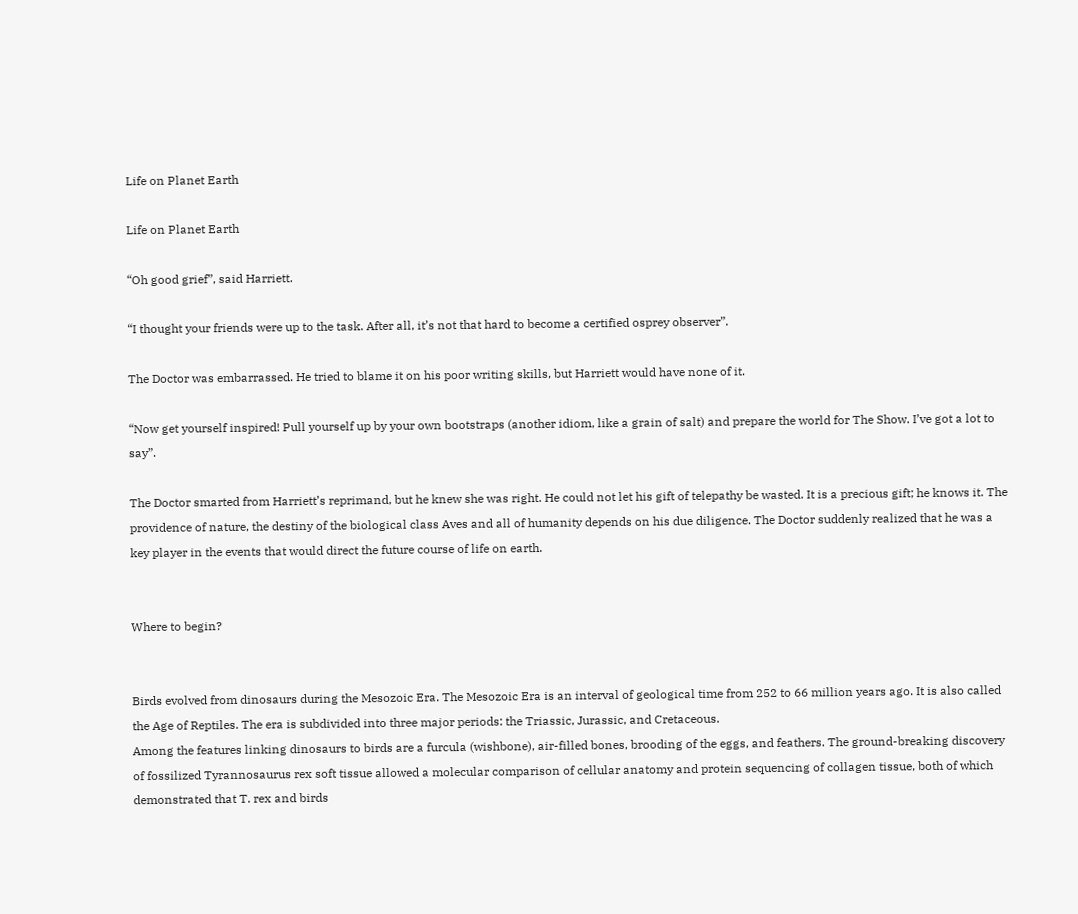Life on Planet Earth

Life on Planet Earth

“Oh good grief”, said Harriett.

“I thought your friends were up to the task. After all, it’s not that hard to become a certified osprey observer”.

The Doctor was embarrassed. He tried to blame it on his poor writing skills, but Harriett would have none of it.

“Now get yourself inspired! Pull yourself up by your own bootstraps (another idiom, like a grain of salt) and prepare the world for The Show. I’ve got a lot to say”.

The Doctor smarted from Harriett’s reprimand, but he knew she was right. He could not let his gift of telepathy be wasted. It is a precious gift; he knows it. The providence of nature, the destiny of the biological class Aves and all of humanity depends on his due diligence. The Doctor suddenly realized that he was a key player in the events that would direct the future course of life on earth.


Where to begin?


Birds evolved from dinosaurs during the Mesozoic Era. The Mesozoic Era is an interval of geological time from 252 to 66 million years ago. It is also called the Age of Reptiles. The era is subdivided into three major periods: the Triassic, Jurassic, and Cretaceous.
Among the features linking dinosaurs to birds are a furcula (wishbone), air-filled bones, brooding of the eggs, and feathers. The ground-breaking discovery of fossilized Tyrannosaurus rex soft tissue allowed a molecular comparison of cellular anatomy and protein sequencing of collagen tissue, both of which demonstrated that T. rex and birds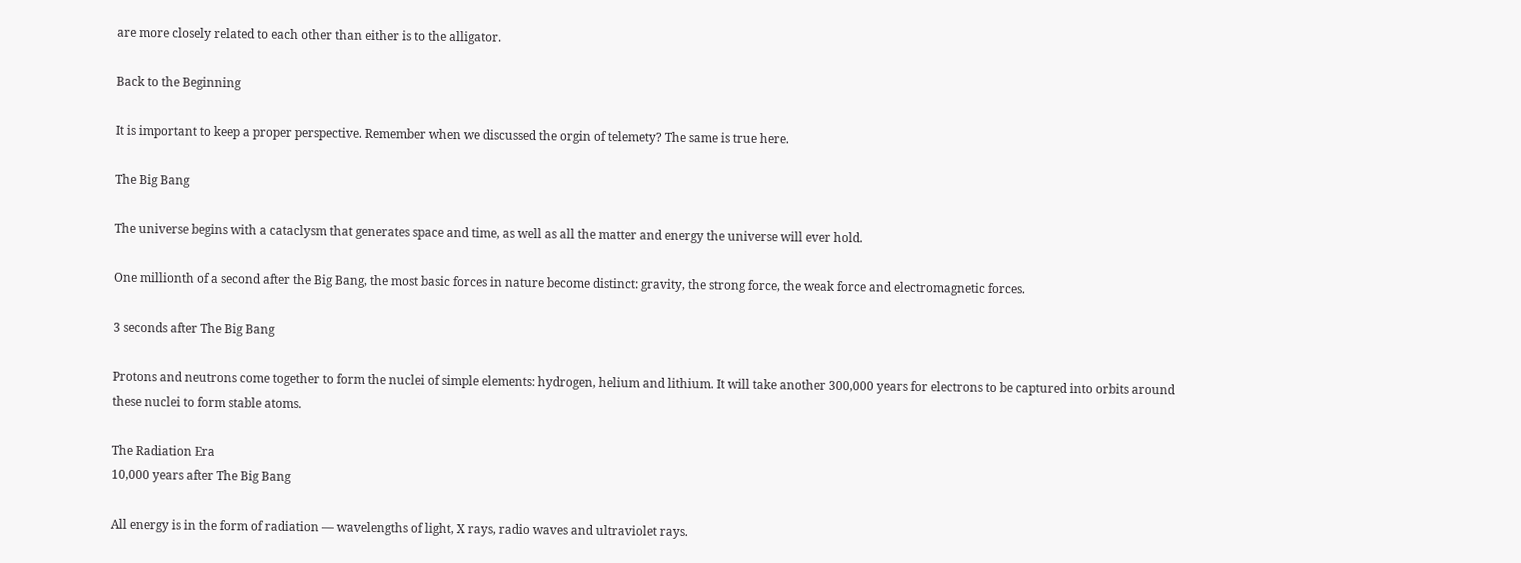are more closely related to each other than either is to the alligator.

Back to the Beginning

It is important to keep a proper perspective. Remember when we discussed the orgin of telemety? The same is true here.

The Big Bang

The universe begins with a cataclysm that generates space and time, as well as all the matter and energy the universe will ever hold.

One millionth of a second after the Big Bang, the most basic forces in nature become distinct: gravity, the strong force, the weak force and electromagnetic forces.

3 seconds after The Big Bang

Protons and neutrons come together to form the nuclei of simple elements: hydrogen, helium and lithium. It will take another 300,000 years for electrons to be captured into orbits around these nuclei to form stable atoms.

The Radiation Era
10,000 years after The Big Bang

All energy is in the form of radiation — wavelengths of light, X rays, radio waves and ultraviolet rays.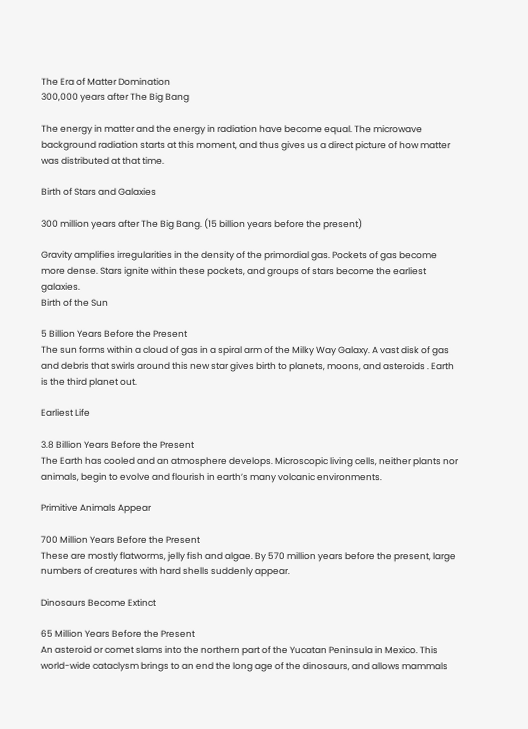The Era of Matter Domination
300,000 years after The Big Bang

The energy in matter and the energy in radiation have become equal. The microwave background radiation starts at this moment, and thus gives us a direct picture of how matter was distributed at that time.

Birth of Stars and Galaxies

300 million years after The Big Bang. (15 billion years before the present)

Gravity amplifies irregularities in the density of the primordial gas. Pockets of gas become more dense. Stars ignite within these pockets, and groups of stars become the earliest galaxies.
Birth of the Sun

5 Billion Years Before the Present
The sun forms within a cloud of gas in a spiral arm of the Milky Way Galaxy. A vast disk of gas and debris that swirls around this new star gives birth to planets, moons, and asteroids . Earth is the third planet out.

Earliest Life

3.8 Billion Years Before the Present
The Earth has cooled and an atmosphere develops. Microscopic living cells, neither plants nor animals, begin to evolve and flourish in earth’s many volcanic environments.

Primitive Animals Appear

700 Million Years Before the Present
These are mostly flatworms, jelly fish and algae. By 570 million years before the present, large numbers of creatures with hard shells suddenly appear.

Dinosaurs Become Extinct

65 Million Years Before the Present
An asteroid or comet slams into the northern part of the Yucatan Peninsula in Mexico. This world-wide cataclysm brings to an end the long age of the dinosaurs, and allows mammals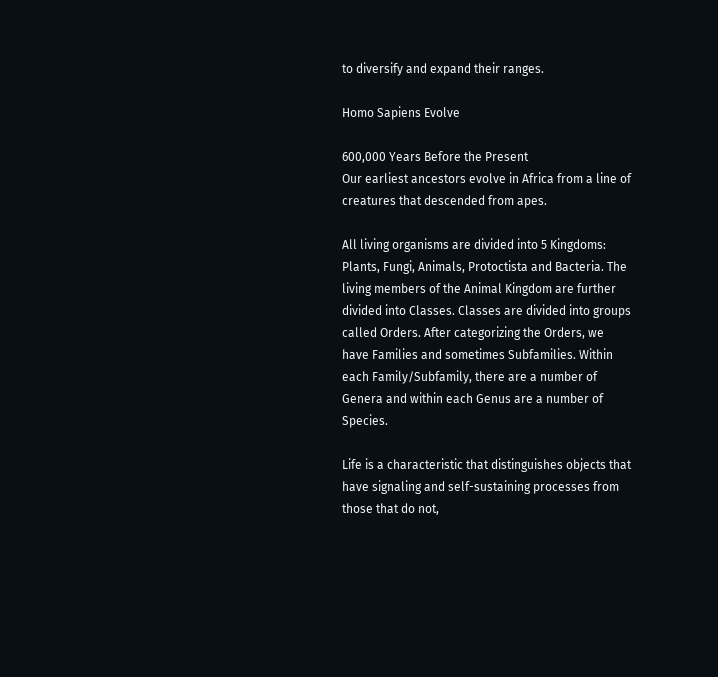to diversify and expand their ranges.

Homo Sapiens Evolve

600,000 Years Before the Present
Our earliest ancestors evolve in Africa from a line of creatures that descended from apes.

All living organisms are divided into 5 Kingdoms: Plants, Fungi, Animals, Protoctista and Bacteria. The living members of the Animal Kingdom are further divided into Classes. Classes are divided into groups called Orders. After categorizing the Orders, we have Families and sometimes Subfamilies. Within each Family/Subfamily, there are a number of Genera and within each Genus are a number of Species.

Life is a characteristic that distinguishes objects that have signaling and self-sustaining processes from those that do not,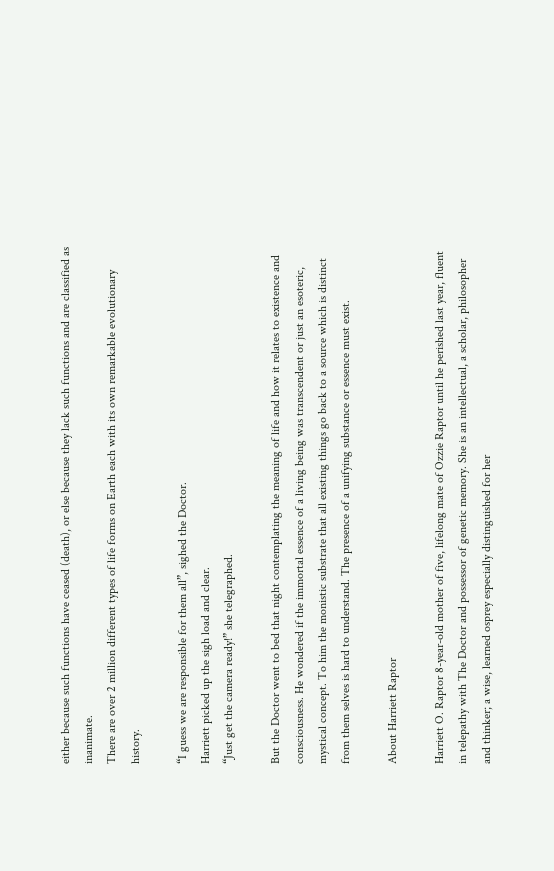either because such functions have ceased (death), or else because they lack such functions and are classified as inanimate.
There are over 2 million different types of life forms on Earth each with its own remarkable evolutionary history.

“I guess we are responsible for them all”, sighed the Doctor.
Harriett picked up the sigh load and clear.
“Just get the camera ready!” she telegraphed.

But the Doctor went to bed that night contemplating the meaning of life and how it relates to existence and consciousness. He wondered if the immortal essence of a living being was transcendent or just an esoteric, mystical concept. To him the monistic substrate that all existing things go back to a source which is distinct from them selves is hard to understand. The presence of a unifying substance or essence must exist.

About Harriett Raptor

Harriett O. Raptor 8-year-old mother of five, lifelong mate of Ozzie Raptor until he perished last year, fluent in telepathy with The Doctor and possessor of genetic memory. She is an intellectual, a scholar, philosopher and thinker; a wise, learned osprey especially distinguished for her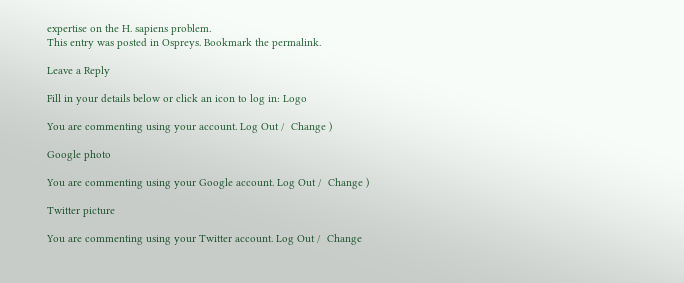expertise on the H. sapiens problem.
This entry was posted in Ospreys. Bookmark the permalink.

Leave a Reply

Fill in your details below or click an icon to log in: Logo

You are commenting using your account. Log Out /  Change )

Google photo

You are commenting using your Google account. Log Out /  Change )

Twitter picture

You are commenting using your Twitter account. Log Out /  Change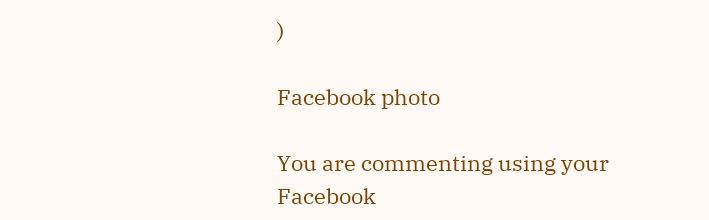)

Facebook photo

You are commenting using your Facebook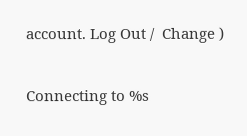account. Log Out /  Change )

Connecting to %s